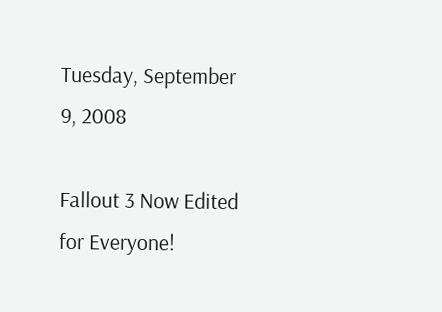Tuesday, September 9, 2008

Fallout 3 Now Edited for Everyone!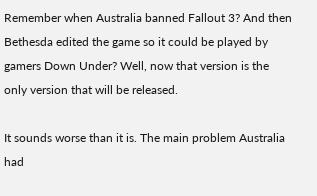Remember when Australia banned Fallout 3? And then Bethesda edited the game so it could be played by gamers Down Under? Well, now that version is the only version that will be released.

It sounds worse than it is. The main problem Australia had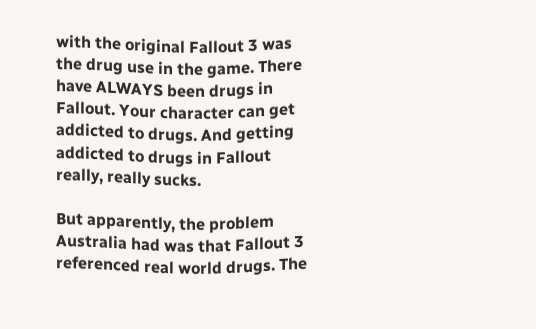with the original Fallout 3 was the drug use in the game. There have ALWAYS been drugs in Fallout. Your character can get addicted to drugs. And getting addicted to drugs in Fallout really, really sucks.

But apparently, the problem Australia had was that Fallout 3 referenced real world drugs. The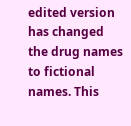edited version has changed the drug names to fictional names. This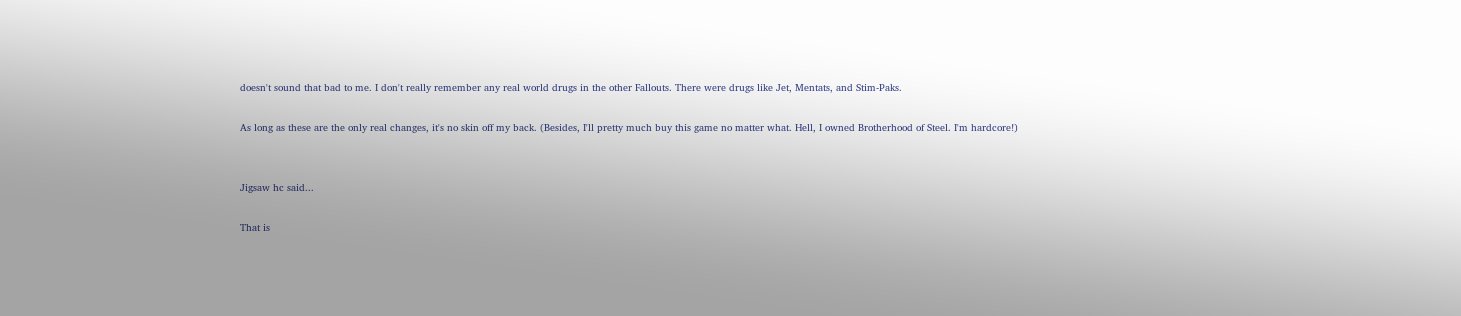doesn't sound that bad to me. I don't really remember any real world drugs in the other Fallouts. There were drugs like Jet, Mentats, and Stim-Paks.

As long as these are the only real changes, it's no skin off my back. (Besides, I'll pretty much buy this game no matter what. Hell, I owned Brotherhood of Steel. I'm hardcore!)


Jigsaw hc said...

That is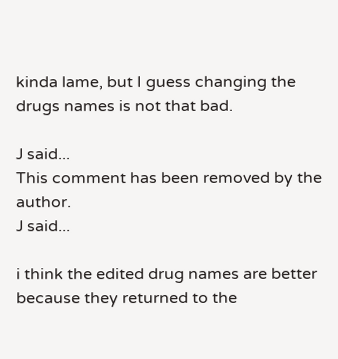kinda lame, but I guess changing the drugs names is not that bad.

J said...
This comment has been removed by the author.
J said...

i think the edited drug names are better because they returned to the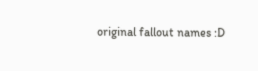original fallout names :D